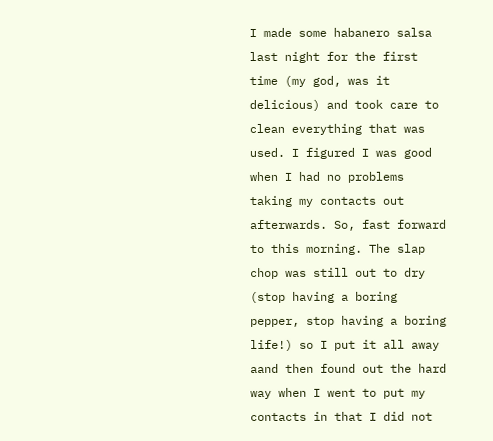I made some habanero salsa last night for the first time (my god, was it delicious) and took care to clean everything that was used. I figured I was good when I had no problems taking my contacts out afterwards. So, fast forward to this morning. The slap chop was still out to dry (stop having a boring pepper, stop having a boring life!) so I put it all away aand then found out the hard way when I went to put my contacts in that I did not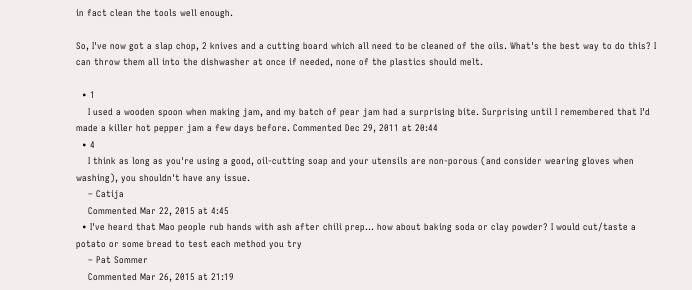in fact clean the tools well enough.

So, I've now got a slap chop, 2 knives and a cutting board which all need to be cleaned of the oils. What's the best way to do this? I can throw them all into the dishwasher at once if needed, none of the plastics should melt.

  • 1
    I used a wooden spoon when making jam, and my batch of pear jam had a surprising bite. Surprising until I remembered that I'd made a killer hot pepper jam a few days before. Commented Dec 29, 2011 at 20:44
  • 4
    I think as long as you're using a good, oil-cutting soap and your utensils are non-porous (and consider wearing gloves when washing), you shouldn't have any issue.
    – Catija
    Commented Mar 22, 2015 at 4:45
  • I've heard that Mao people rub hands with ash after chili prep... how about baking soda or clay powder? I would cut/taste a potato or some bread to test each method you try
    – Pat Sommer
    Commented Mar 26, 2015 at 21:19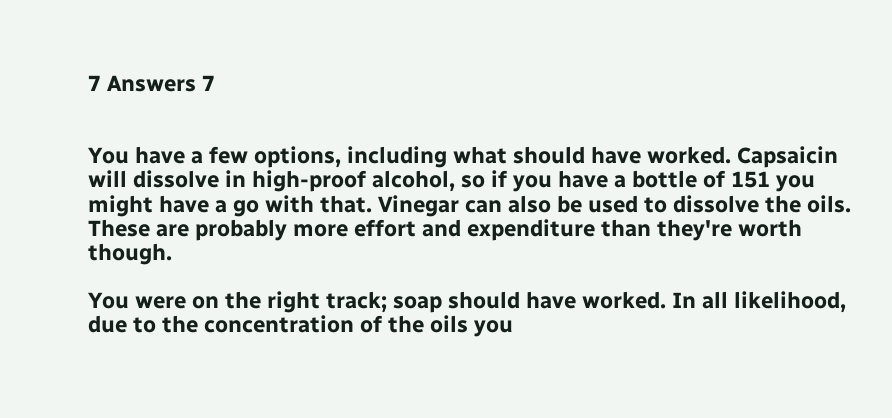7 Answers 7


You have a few options, including what should have worked. Capsaicin will dissolve in high-proof alcohol, so if you have a bottle of 151 you might have a go with that. Vinegar can also be used to dissolve the oils. These are probably more effort and expenditure than they're worth though.

You were on the right track; soap should have worked. In all likelihood, due to the concentration of the oils you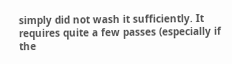simply did not wash it sufficiently. It requires quite a few passes (especially if the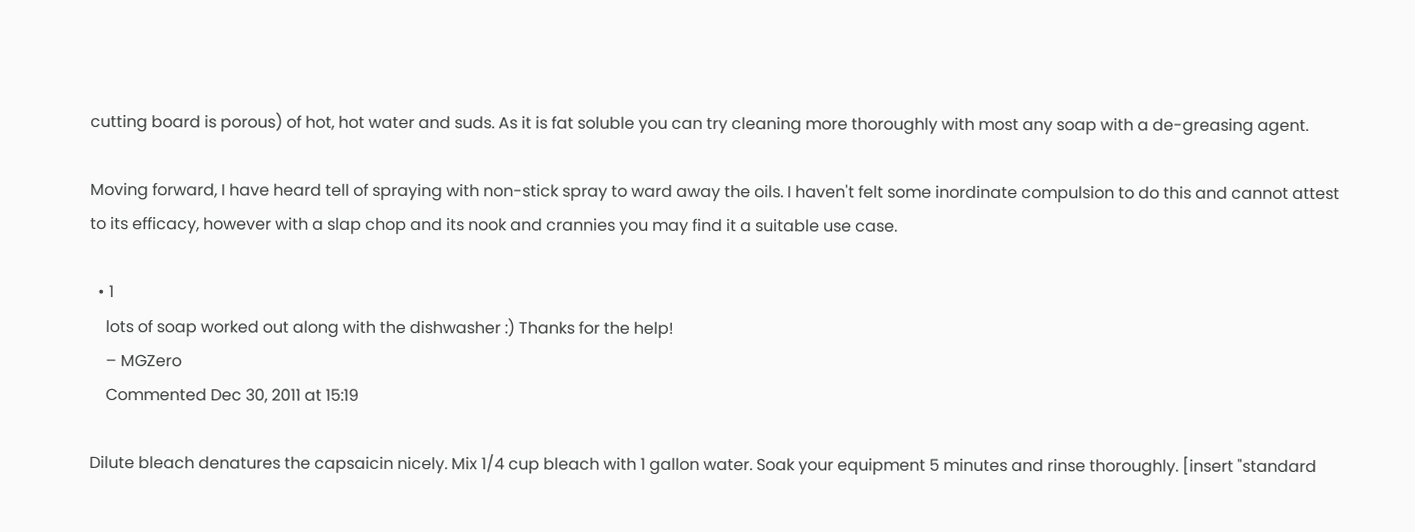cutting board is porous) of hot, hot water and suds. As it is fat soluble you can try cleaning more thoroughly with most any soap with a de-greasing agent.

Moving forward, I have heard tell of spraying with non-stick spray to ward away the oils. I haven't felt some inordinate compulsion to do this and cannot attest to its efficacy, however with a slap chop and its nook and crannies you may find it a suitable use case.

  • 1
    lots of soap worked out along with the dishwasher :) Thanks for the help!
    – MGZero
    Commented Dec 30, 2011 at 15:19

Dilute bleach denatures the capsaicin nicely. Mix 1/4 cup bleach with 1 gallon water. Soak your equipment 5 minutes and rinse thoroughly. [insert "standard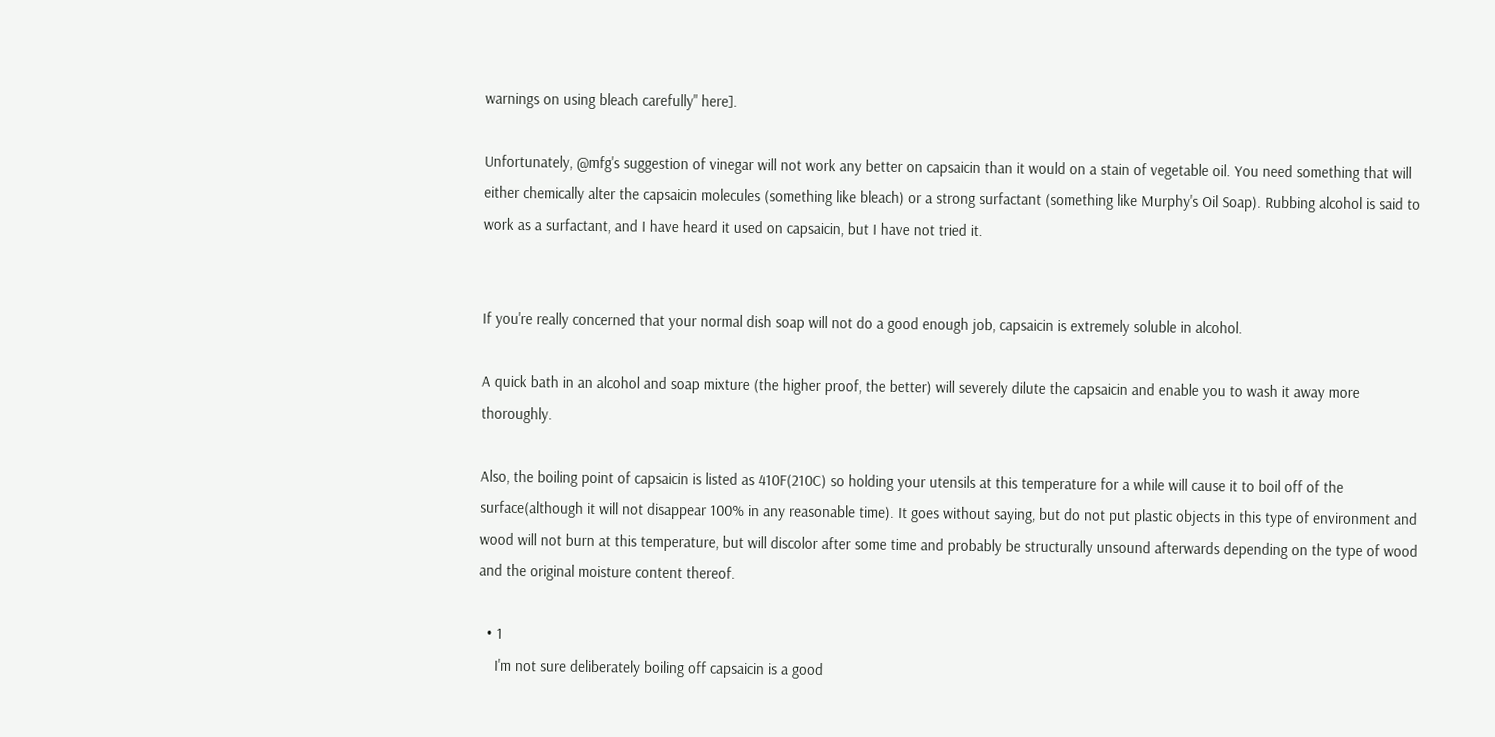warnings on using bleach carefully" here].

Unfortunately, @mfg's suggestion of vinegar will not work any better on capsaicin than it would on a stain of vegetable oil. You need something that will either chemically alter the capsaicin molecules (something like bleach) or a strong surfactant (something like Murphy's Oil Soap). Rubbing alcohol is said to work as a surfactant, and I have heard it used on capsaicin, but I have not tried it.


If you're really concerned that your normal dish soap will not do a good enough job, capsaicin is extremely soluble in alcohol.

A quick bath in an alcohol and soap mixture (the higher proof, the better) will severely dilute the capsaicin and enable you to wash it away more thoroughly.

Also, the boiling point of capsaicin is listed as 410F(210C) so holding your utensils at this temperature for a while will cause it to boil off of the surface(although it will not disappear 100% in any reasonable time). It goes without saying, but do not put plastic objects in this type of environment and wood will not burn at this temperature, but will discolor after some time and probably be structurally unsound afterwards depending on the type of wood and the original moisture content thereof.

  • 1
    I'm not sure deliberately boiling off capsaicin is a good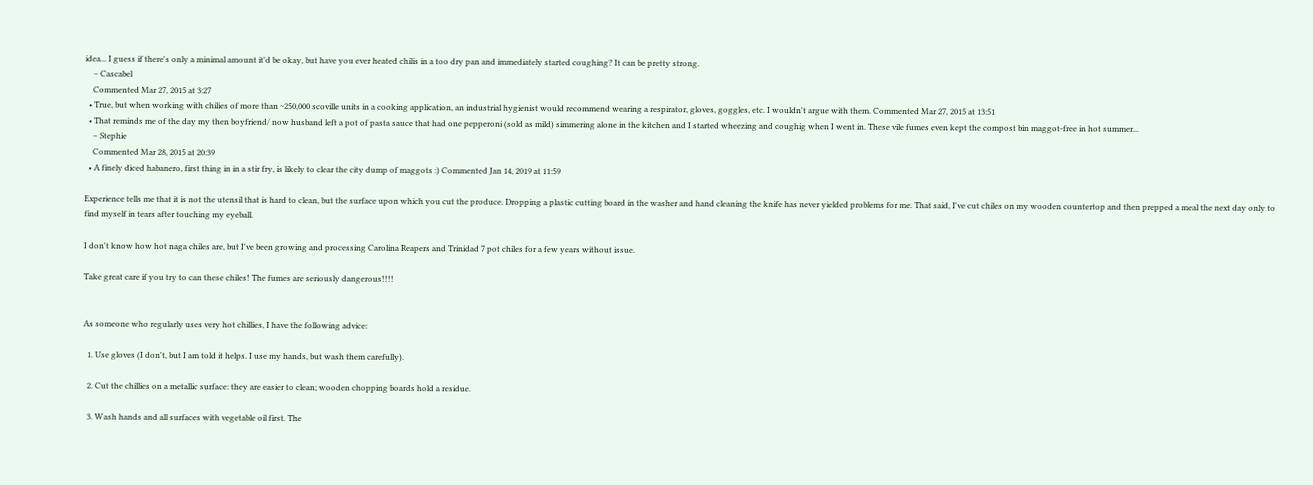idea... I guess if there's only a minimal amount it'd be okay, but have you ever heated chilis in a too dry pan and immediately started coughing? It can be pretty strong.
    – Cascabel
    Commented Mar 27, 2015 at 3:27
  • True, but when working with chilies of more than ~250,000 scoville units in a cooking application, an industrial hygienist would recommend wearing a respirator, gloves, goggles, etc. I wouldn't argue with them. Commented Mar 27, 2015 at 13:51
  • That reminds me of the day my then boyfriend/ now husband left a pot of pasta sauce that had one pepperoni (sold as mild) simmering alone in the kitchen and I started wheezing and coughig when I went in. These vile fumes even kept the compost bin maggot-free in hot summer...
    – Stephie
    Commented Mar 28, 2015 at 20:39
  • A finely diced habanero, first thing in in a stir fry, is likely to clear the city dump of maggots :) Commented Jan 14, 2019 at 11:59

Experience tells me that it is not the utensil that is hard to clean, but the surface upon which you cut the produce. Dropping a plastic cutting board in the washer and hand cleaning the knife has never yielded problems for me. That said, I've cut chiles on my wooden countertop and then prepped a meal the next day only to find myself in tears after touching my eyeball.

I don't know how hot naga chiles are, but I've been growing and processing Carolina Reapers and Trinidad 7 pot chiles for a few years without issue.

Take great care if you try to can these chiles! The fumes are seriously dangerous!!!!


As someone who regularly uses very hot chillies, I have the following advice:

  1. Use gloves (I don't, but I am told it helps. I use my hands, but wash them carefully).

  2. Cut the chillies on a metallic surface: they are easier to clean; wooden chopping boards hold a residue.

  3. Wash hands and all surfaces with vegetable oil first. The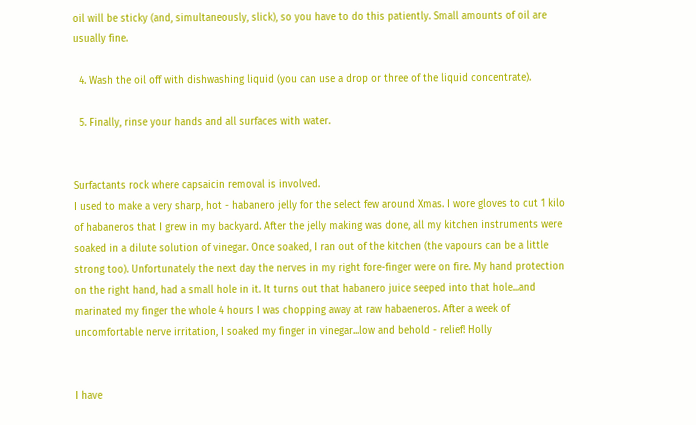oil will be sticky (and, simultaneously, slick), so you have to do this patiently. Small amounts of oil are usually fine.

  4. Wash the oil off with dishwashing liquid (you can use a drop or three of the liquid concentrate).

  5. Finally, rinse your hands and all surfaces with water.


Surfactants rock where capsaicin removal is involved.
I used to make a very sharp, hot - habanero jelly for the select few around Xmas. I wore gloves to cut 1 kilo of habaneros that I grew in my backyard. After the jelly making was done, all my kitchen instruments were soaked in a dilute solution of vinegar. Once soaked, I ran out of the kitchen (the vapours can be a little strong too). Unfortunately the next day the nerves in my right fore-finger were on fire. My hand protection on the right hand, had a small hole in it. It turns out that habanero juice seeped into that hole...and marinated my finger the whole 4 hours I was chopping away at raw habaeneros. After a week of uncomfortable nerve irritation, I soaked my finger in vinegar...low and behold - relief! Holly


I have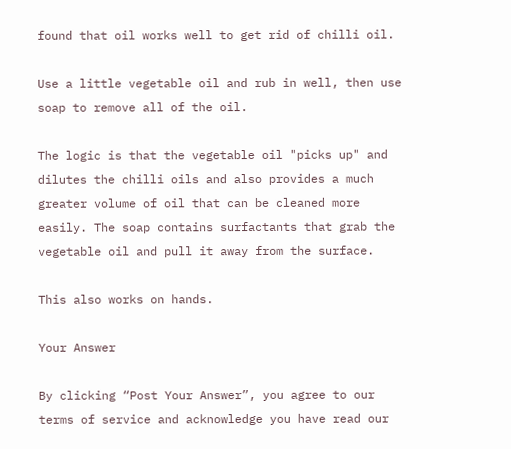found that oil works well to get rid of chilli oil.

Use a little vegetable oil and rub in well, then use soap to remove all of the oil.

The logic is that the vegetable oil "picks up" and dilutes the chilli oils and also provides a much greater volume of oil that can be cleaned more easily. The soap contains surfactants that grab the vegetable oil and pull it away from the surface.

This also works on hands.

Your Answer

By clicking “Post Your Answer”, you agree to our terms of service and acknowledge you have read our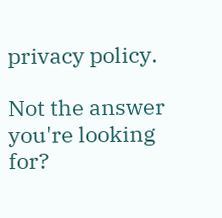privacy policy.

Not the answer you're looking for?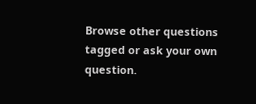Browse other questions tagged or ask your own question.